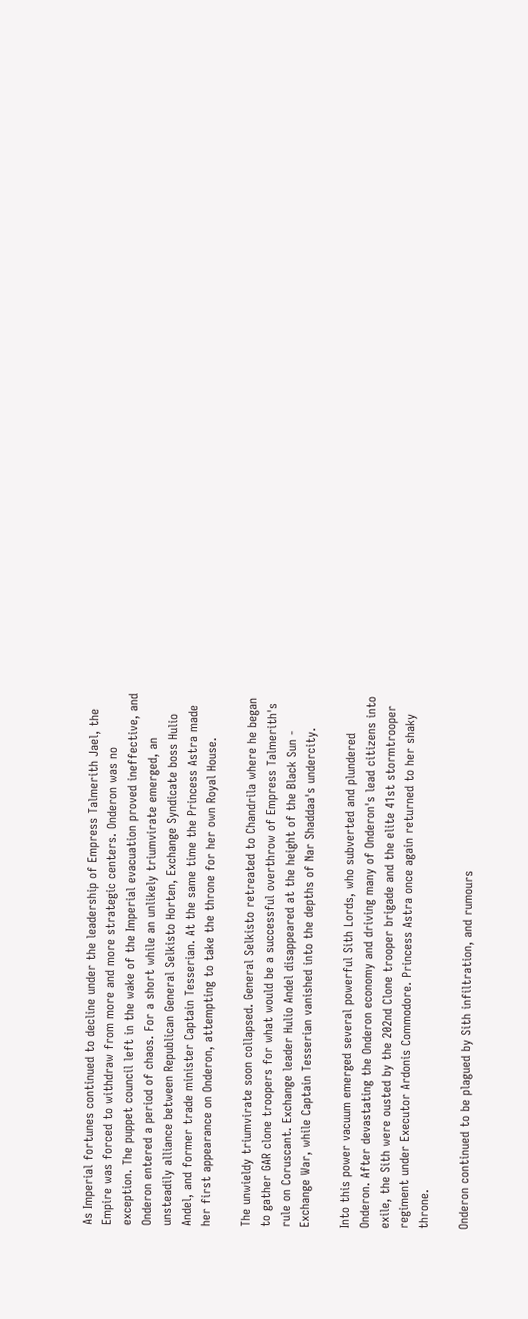As Imperial fortunes continued to decline under the leadership of Empress Talmerith Jael, the Empire was forced to withdraw from more and more strategic centers. Onderon was no exception. The puppet council left in the wake of the Imperial evacuation proved ineffective, and Onderon entered a period of chaos. For a short while an unlikely triumvirate emerged, an unsteadily alliance between Republican General Selkisto Horten, Exchange Syndicate boss Hulio Andel, and former trade minister Captain Tesserian. At the same time the Princess Astra made her first appearance on Onderon, attempting to take the throne for her own Royal House.

The unwieldy triumvirate soon collapsed. General Selkisto retreated to Chandrila where he began to gather GAR clone troopers for what would be a successful overthrow of Empress Talmerith's rule on Coruscant. Exchange leader Hulio Andel disappeared at the height of the Black Sun - Exchange War, while Captain Tesserian vanished into the depths of Nar Shaddaa's undercity.

Into this power vacuum emerged several powerful Sith Lords, who subverted and plundered Onderon. After devastating the Onderon economy and driving many of Onderon's lead citizens into exile, the Sith were ousted by the 202nd Clone trooper brigade and the elite 41st stormtrooper regiment under Executor Ardonis Commodore. Princess Astra once again returned to her shaky throne.

Onderon continued to be plagued by Sith infiltration, and rumours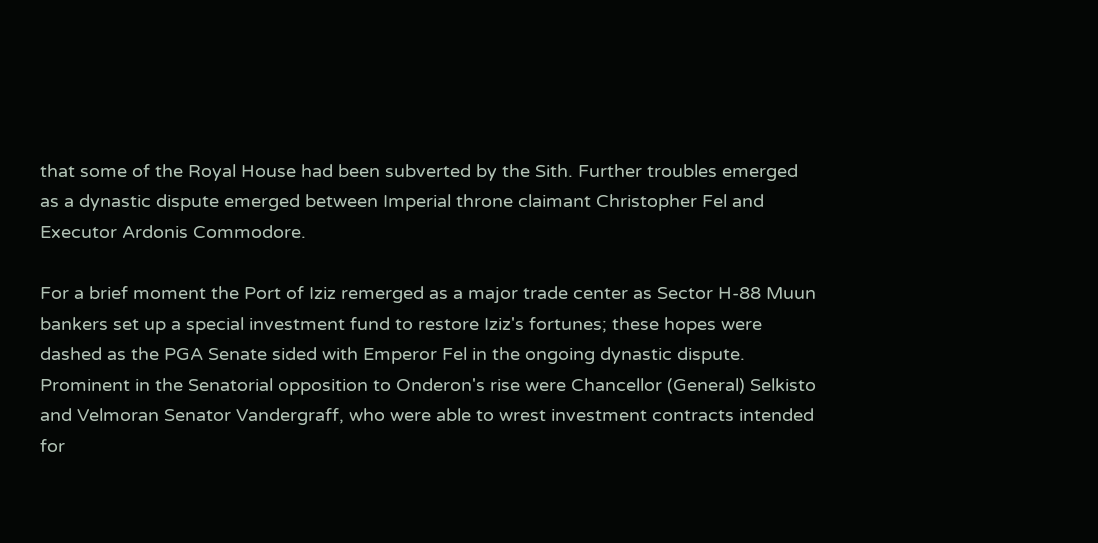that some of the Royal House had been subverted by the Sith. Further troubles emerged as a dynastic dispute emerged between Imperial throne claimant Christopher Fel and Executor Ardonis Commodore.

For a brief moment the Port of Iziz remerged as a major trade center as Sector H-88 Muun bankers set up a special investment fund to restore Iziz's fortunes; these hopes were dashed as the PGA Senate sided with Emperor Fel in the ongoing dynastic dispute. Prominent in the Senatorial opposition to Onderon's rise were Chancellor (General) Selkisto and Velmoran Senator Vandergraff, who were able to wrest investment contracts intended for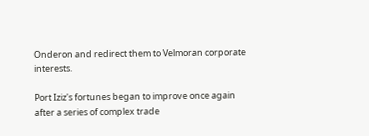Onderon and redirect them to Velmoran corporate interests.

Port Iziz's fortunes began to improve once again after a series of complex trade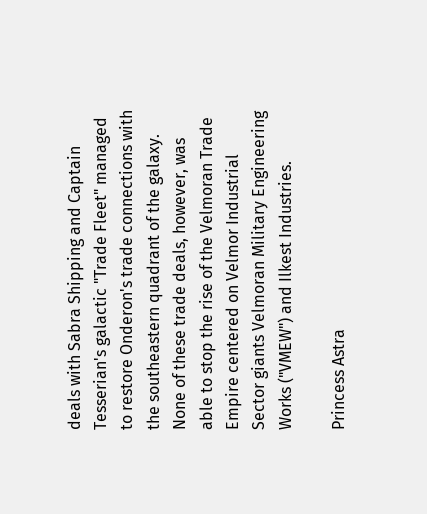deals with Sabra Shipping and Captain Tesserian's galactic "Trade Fleet" managed to restore Onderon's trade connections with the southeastern quadrant of the galaxy. None of these trade deals, however, was able to stop the rise of the Velmoran Trade Empire centered on Velmor Industrial Sector giants Velmoran Military Engineering Works ("VMEW") and Ilkest Industries.

Princess Astra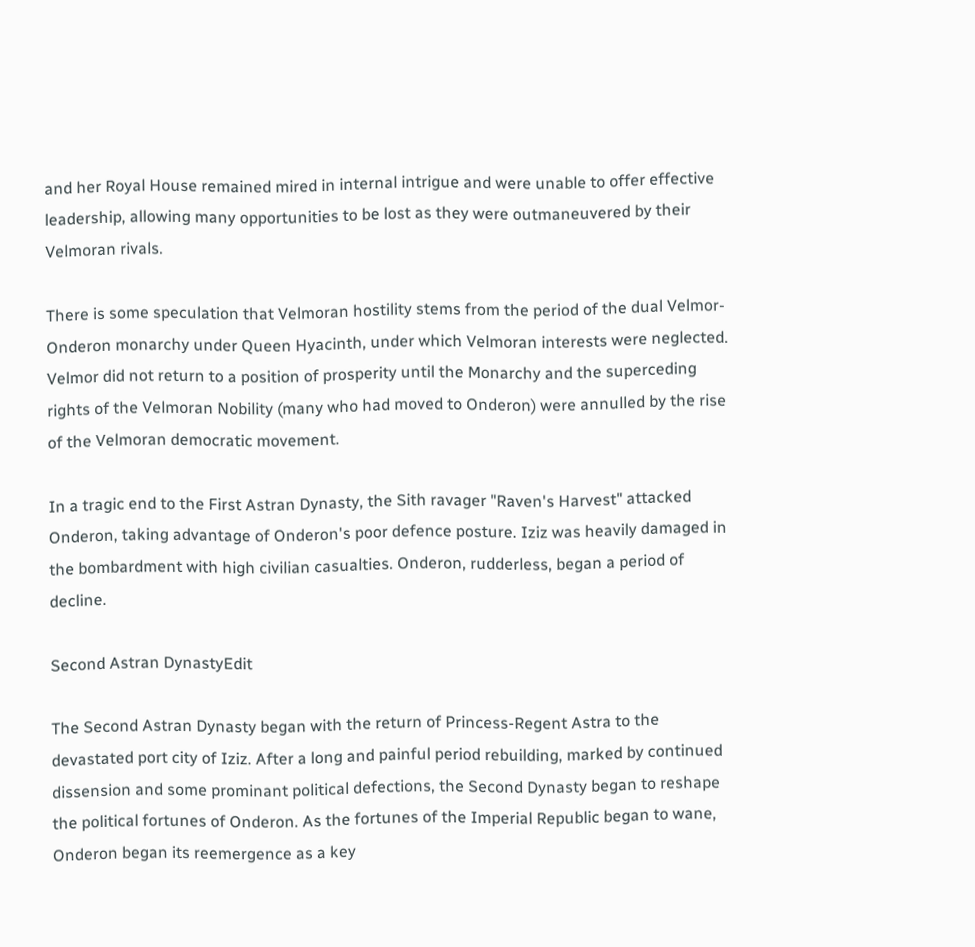and her Royal House remained mired in internal intrigue and were unable to offer effective leadership, allowing many opportunities to be lost as they were outmaneuvered by their Velmoran rivals.

There is some speculation that Velmoran hostility stems from the period of the dual Velmor-Onderon monarchy under Queen Hyacinth, under which Velmoran interests were neglected. Velmor did not return to a position of prosperity until the Monarchy and the superceding rights of the Velmoran Nobility (many who had moved to Onderon) were annulled by the rise of the Velmoran democratic movement.

In a tragic end to the First Astran Dynasty, the Sith ravager "Raven's Harvest" attacked Onderon, taking advantage of Onderon's poor defence posture. Iziz was heavily damaged in the bombardment with high civilian casualties. Onderon, rudderless, began a period of decline.

Second Astran DynastyEdit

The Second Astran Dynasty began with the return of Princess-Regent Astra to the devastated port city of Iziz. After a long and painful period rebuilding, marked by continued dissension and some prominant political defections, the Second Dynasty began to reshape the political fortunes of Onderon. As the fortunes of the Imperial Republic began to wane, Onderon began its reemergence as a key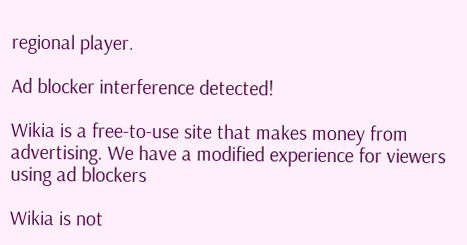regional player.

Ad blocker interference detected!

Wikia is a free-to-use site that makes money from advertising. We have a modified experience for viewers using ad blockers

Wikia is not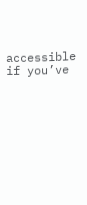accessible if you’ve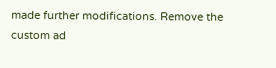made further modifications. Remove the custom ad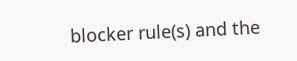blocker rule(s) and the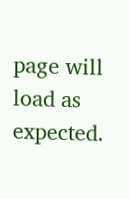page will load as expected.